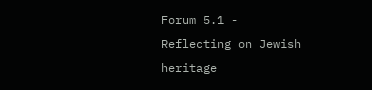Forum 5.1 - Reflecting on Jewish heritage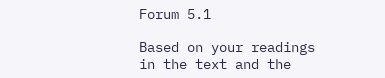Forum 5.1

Based on your readings in the text and the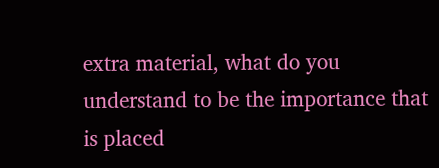extra material, what do you understand to be the importance that is placed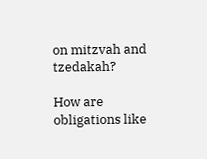on mitzvah and tzedakah?

How are obligations like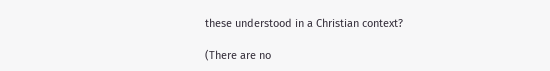these understood in a Christian context?

(There are no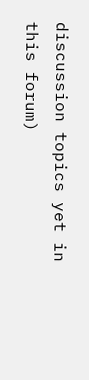discussion topics yet in this forum)